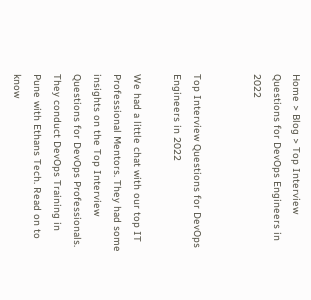Home > Blog > Top Interview Questions for DevOps Engineers in 2022


Top Interview Questions for DevOps Engineers in 2022

We had a little chat with our top IT Professional Mentors. They had some insights on the Top Interview Questions for DevOps Professionals. They conduct DevOps Training in Pune with Ethans Tech. Read on to know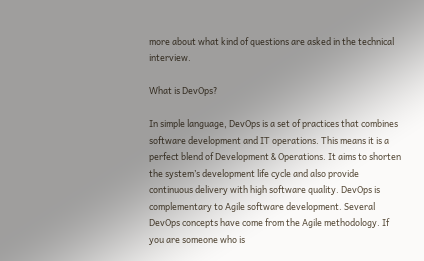more about what kind of questions are asked in the technical interview.

What is DevOps?

In simple language, DevOps is a set of practices that combines software development and IT operations. This means it is a perfect blend of Development & Operations. It aims to shorten the system’s development life cycle and also provide continuous delivery with high software quality. DevOps is complementary to Agile software development. Several DevOps concepts have come from the Agile methodology. If you are someone who is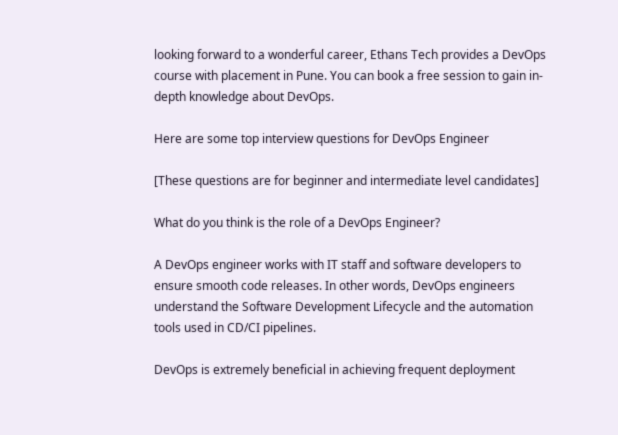looking forward to a wonderful career, Ethans Tech provides a DevOps course with placement in Pune. You can book a free session to gain in-depth knowledge about DevOps.

Here are some top interview questions for DevOps Engineer

[These questions are for beginner and intermediate level candidates]

What do you think is the role of a DevOps Engineer?

A DevOps engineer works with IT staff and software developers to ensure smooth code releases. In other words, DevOps engineers understand the Software Development Lifecycle and the automation tools used in CD/CI pipelines.

DevOps is extremely beneficial in achieving frequent deployment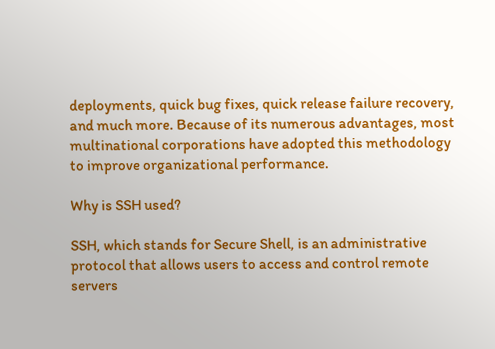deployments, quick bug fixes, quick release failure recovery, and much more. Because of its numerous advantages, most multinational corporations have adopted this methodology to improve organizational performance.

Why is SSH used?

SSH, which stands for Secure Shell, is an administrative protocol that allows users to access and control remote servers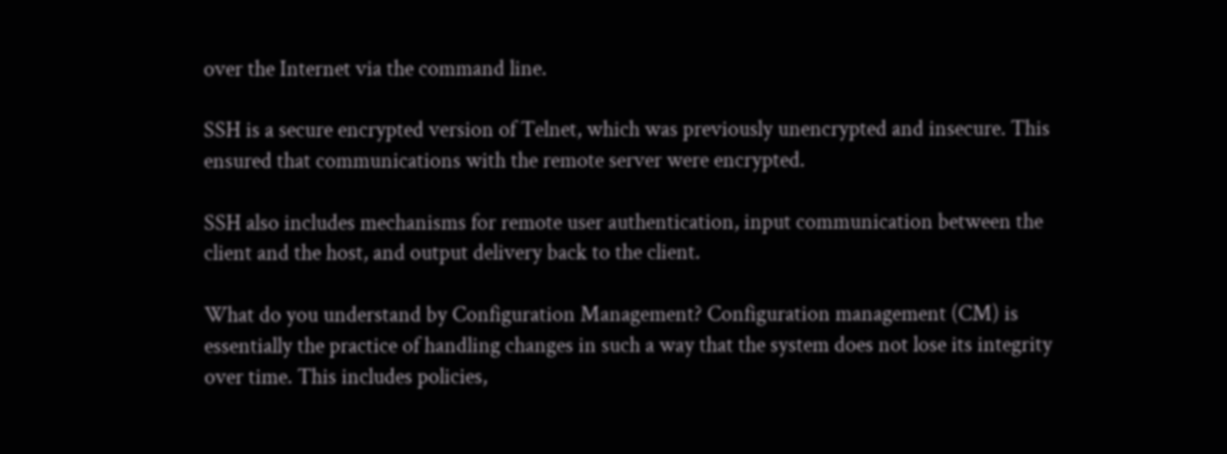over the Internet via the command line.

SSH is a secure encrypted version of Telnet, which was previously unencrypted and insecure. This ensured that communications with the remote server were encrypted.

SSH also includes mechanisms for remote user authentication, input communication between the client and the host, and output delivery back to the client.

What do you understand by Configuration Management? Configuration management (CM) is essentially the practice of handling changes in such a way that the system does not lose its integrity over time. This includes policies,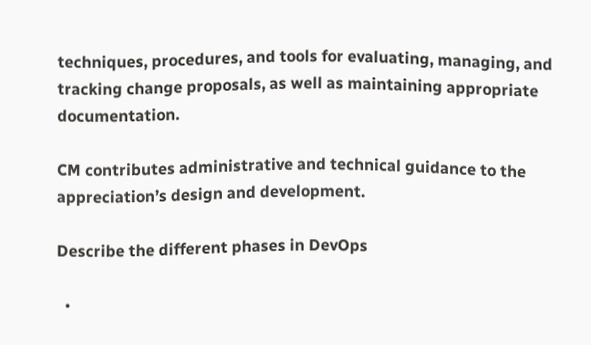techniques, procedures, and tools for evaluating, managing, and tracking change proposals, as well as maintaining appropriate documentation.

CM contributes administrative and technical guidance to the appreciation’s design and development.

Describe the different phases in DevOps

  •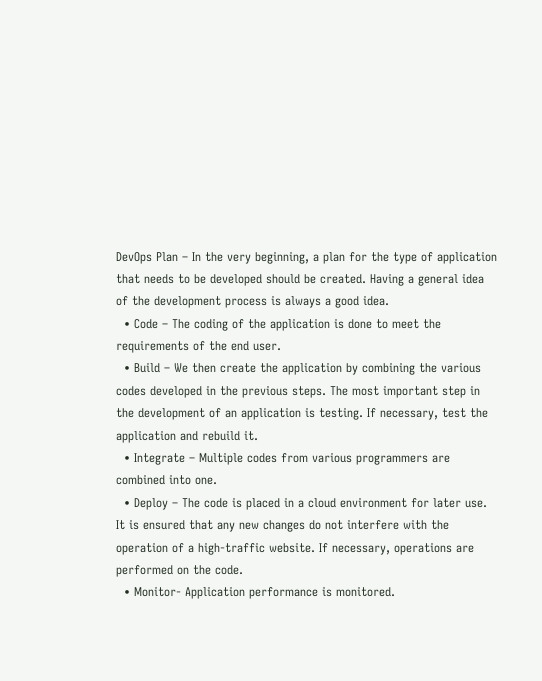DevOps Plan – In the very beginning, a plan for the type of application that needs to be developed should be created. Having a general idea of the development process is always a good idea.
  • Code – The coding of the application is done to meet the requirements of the end user.
  • Build – We then create the application by combining the various codes developed in the previous steps. The most important step in the development of an application is testing. If necessary, test the application and rebuild it.
  • Integrate – Multiple codes from various programmers are combined into one.
  • Deploy – The code is placed in a cloud environment for later use. It is ensured that any new changes do not interfere with the operation of a high-traffic website. If necessary, operations are performed on the code.
  • Monitor- Application performance is monitored.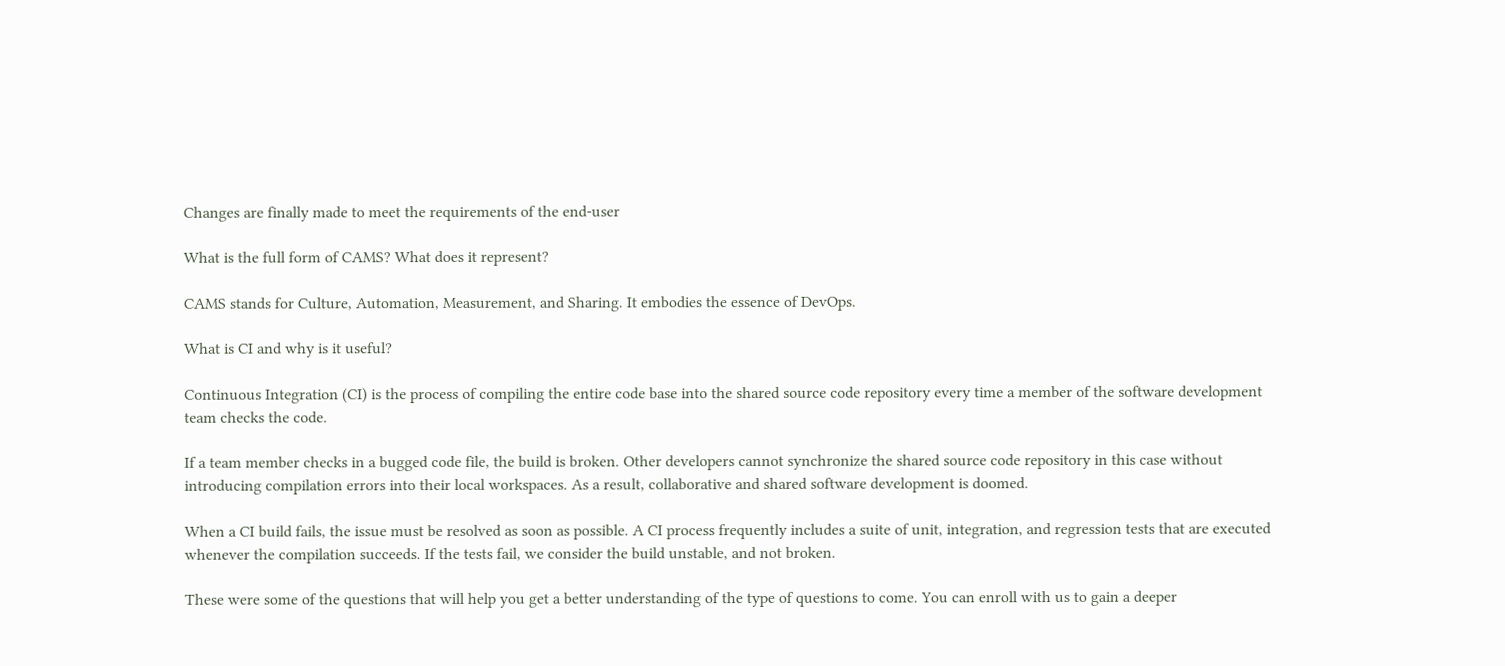Changes are finally made to meet the requirements of the end-user

What is the full form of CAMS? What does it represent?

CAMS stands for Culture, Automation, Measurement, and Sharing. It embodies the essence of DevOps.

What is CI and why is it useful?

Continuous Integration (CI) is the process of compiling the entire code base into the shared source code repository every time a member of the software development team checks the code.

If a team member checks in a bugged code file, the build is broken. Other developers cannot synchronize the shared source code repository in this case without introducing compilation errors into their local workspaces. As a result, collaborative and shared software development is doomed.

When a CI build fails, the issue must be resolved as soon as possible. A CI process frequently includes a suite of unit, integration, and regression tests that are executed whenever the compilation succeeds. If the tests fail, we consider the build unstable, and not broken.

These were some of the questions that will help you get a better understanding of the type of questions to come. You can enroll with us to gain a deeper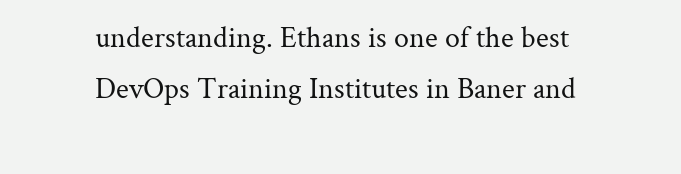understanding. Ethans is one of the best DevOps Training Institutes in Baner and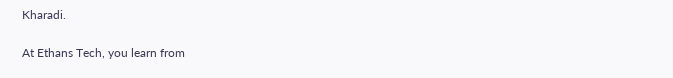Kharadi.

At Ethans Tech, you learn from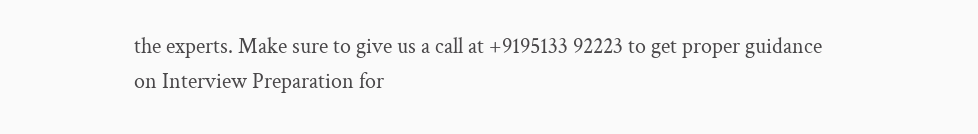the experts. Make sure to give us a call at +9195133 92223 to get proper guidance on Interview Preparation for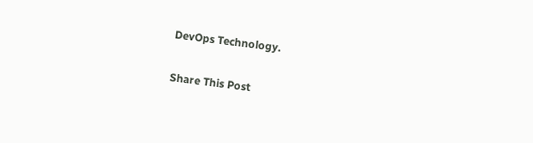DevOps Technology.

Share This Post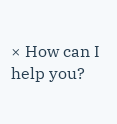× How can I help you?